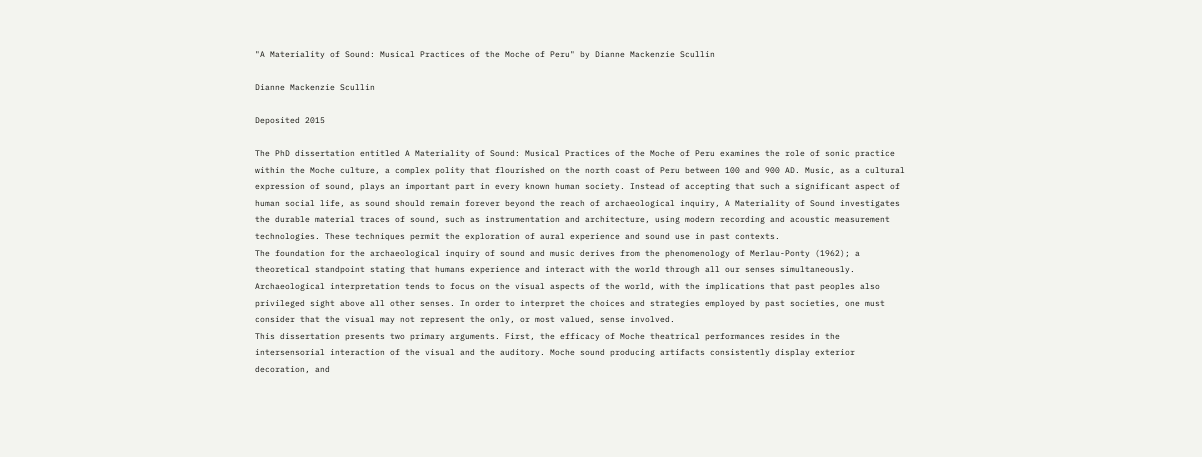"A Materiality of Sound: Musical Practices of the Moche of Peru" by Dianne Mackenzie Scullin

Dianne Mackenzie Scullin

Deposited 2015

The PhD dissertation entitled A Materiality of Sound: Musical Practices of the Moche of Peru examines the role of sonic practice within the Moche culture, a complex polity that flourished on the north coast of Peru between 100 and 900 AD. Music, as a cultural expression of sound, plays an important part in every known human society. Instead of accepting that such a significant aspect of human social life, as sound should remain forever beyond the reach of archaeological inquiry, A Materiality of Sound investigates the durable material traces of sound, such as instrumentation and architecture, using modern recording and acoustic measurement technologies. These techniques permit the exploration of aural experience and sound use in past contexts.
The foundation for the archaeological inquiry of sound and music derives from the phenomenology of Merlau-Ponty (1962); a theoretical standpoint stating that humans experience and interact with the world through all our senses simultaneously. Archaeological interpretation tends to focus on the visual aspects of the world, with the implications that past peoples also privileged sight above all other senses. In order to interpret the choices and strategies employed by past societies, one must consider that the visual may not represent the only, or most valued, sense involved.
This dissertation presents two primary arguments. First, the efficacy of Moche theatrical performances resides in the intersensorial interaction of the visual and the auditory. Moche sound producing artifacts consistently display exterior decoration, and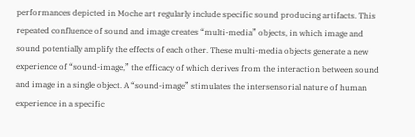performances depicted in Moche art regularly include specific sound producing artifacts. This repeated confluence of sound and image creates “multi-media” objects, in which image and sound potentially amplify the effects of each other. These multi-media objects generate a new experience of “sound-image,” the efficacy of which derives from the interaction between sound and image in a single object. A “sound-image” stimulates the intersensorial nature of human experience in a specific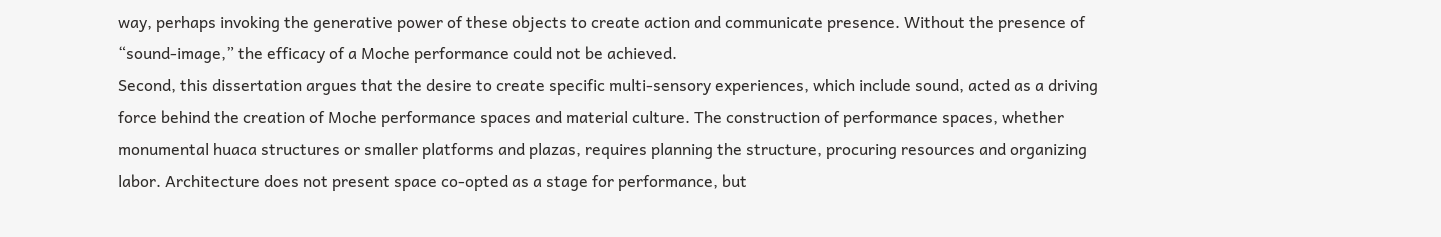way, perhaps invoking the generative power of these objects to create action and communicate presence. Without the presence of “sound-image,” the efficacy of a Moche performance could not be achieved.
Second, this dissertation argues that the desire to create specific multi-sensory experiences, which include sound, acted as a driving force behind the creation of Moche performance spaces and material culture. The construction of performance spaces, whether monumental huaca structures or smaller platforms and plazas, requires planning the structure, procuring resources and organizing labor. Architecture does not present space co-opted as a stage for performance, but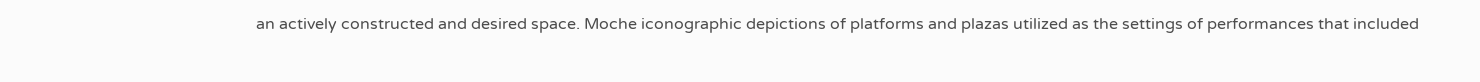an actively constructed and desired space. Moche iconographic depictions of platforms and plazas utilized as the settings of performances that included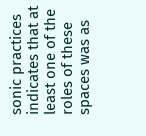sonic practices indicates that at least one of the roles of these spaces was as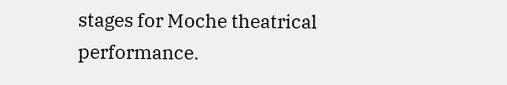stages for Moche theatrical performance.